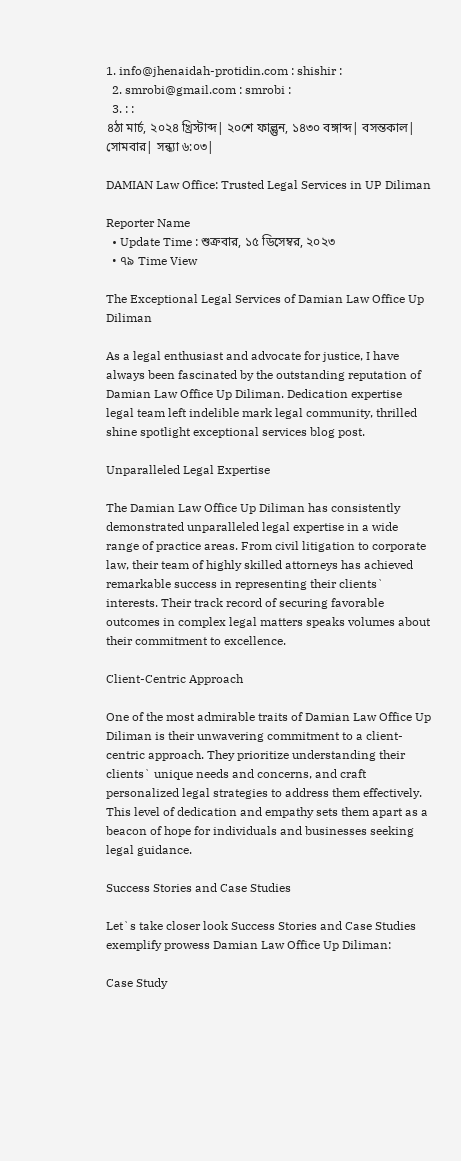1. info@jhenaidah-protidin.com : shishir :
  2. smrobi@gmail.com : smrobi :
  3. : :
৪ঠা মার্চ, ২০২৪ খ্রিস্টাব্দ| ২০শে ফাল্গুন, ১৪৩০ বঙ্গাব্দ| বসন্তকাল| সোমবার| সন্ধ্যা ৬:০৩|

DAMIAN Law Office: Trusted Legal Services in UP Diliman

Reporter Name
  • Update Time : শুক্রবার, ১৫ ডিসেম্বর, ২০২৩
  • ৭৯ Time View

The Exceptional Legal Services of Damian Law Office Up Diliman

As a legal enthusiast and advocate for justice, I have always been fascinated by the outstanding reputation of Damian Law Office Up Diliman. Dedication expertise legal team left indelible mark legal community, thrilled shine spotlight exceptional services blog post.

Unparalleled Legal Expertise

The Damian Law Office Up Diliman has consistently demonstrated unparalleled legal expertise in a wide range of practice areas. From civil litigation to corporate law, their team of highly skilled attorneys has achieved remarkable success in representing their clients` interests. Their track record of securing favorable outcomes in complex legal matters speaks volumes about their commitment to excellence.

Client-Centric Approach

One of the most admirable traits of Damian Law Office Up Diliman is their unwavering commitment to a client-centric approach. They prioritize understanding their clients` unique needs and concerns, and craft personalized legal strategies to address them effectively. This level of dedication and empathy sets them apart as a beacon of hope for individuals and businesses seeking legal guidance.

Success Stories and Case Studies

Let`s take closer look Success Stories and Case Studies exemplify prowess Damian Law Office Up Diliman:

Case Study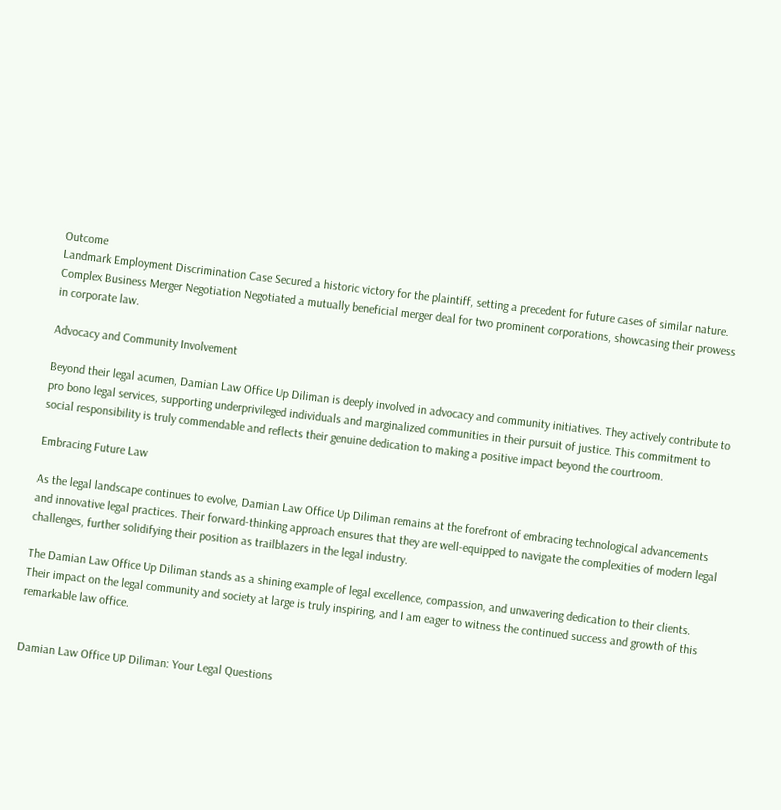Outcome
Landmark Employment Discrimination Case Secured a historic victory for the plaintiff, setting a precedent for future cases of similar nature.
Complex Business Merger Negotiation Negotiated a mutually beneficial merger deal for two prominent corporations, showcasing their prowess in corporate law.

Advocacy and Community Involvement

Beyond their legal acumen, Damian Law Office Up Diliman is deeply involved in advocacy and community initiatives. They actively contribute to pro bono legal services, supporting underprivileged individuals and marginalized communities in their pursuit of justice. This commitment to social responsibility is truly commendable and reflects their genuine dedication to making a positive impact beyond the courtroom.

Embracing Future Law

As the legal landscape continues to evolve, Damian Law Office Up Diliman remains at the forefront of embracing technological advancements and innovative legal practices. Their forward-thinking approach ensures that they are well-equipped to navigate the complexities of modern legal challenges, further solidifying their position as trailblazers in the legal industry.

The Damian Law Office Up Diliman stands as a shining example of legal excellence, compassion, and unwavering dedication to their clients. Their impact on the legal community and society at large is truly inspiring, and I am eager to witness the continued success and growth of this remarkable law office.


Damian Law Office UP Diliman: Your Legal Questions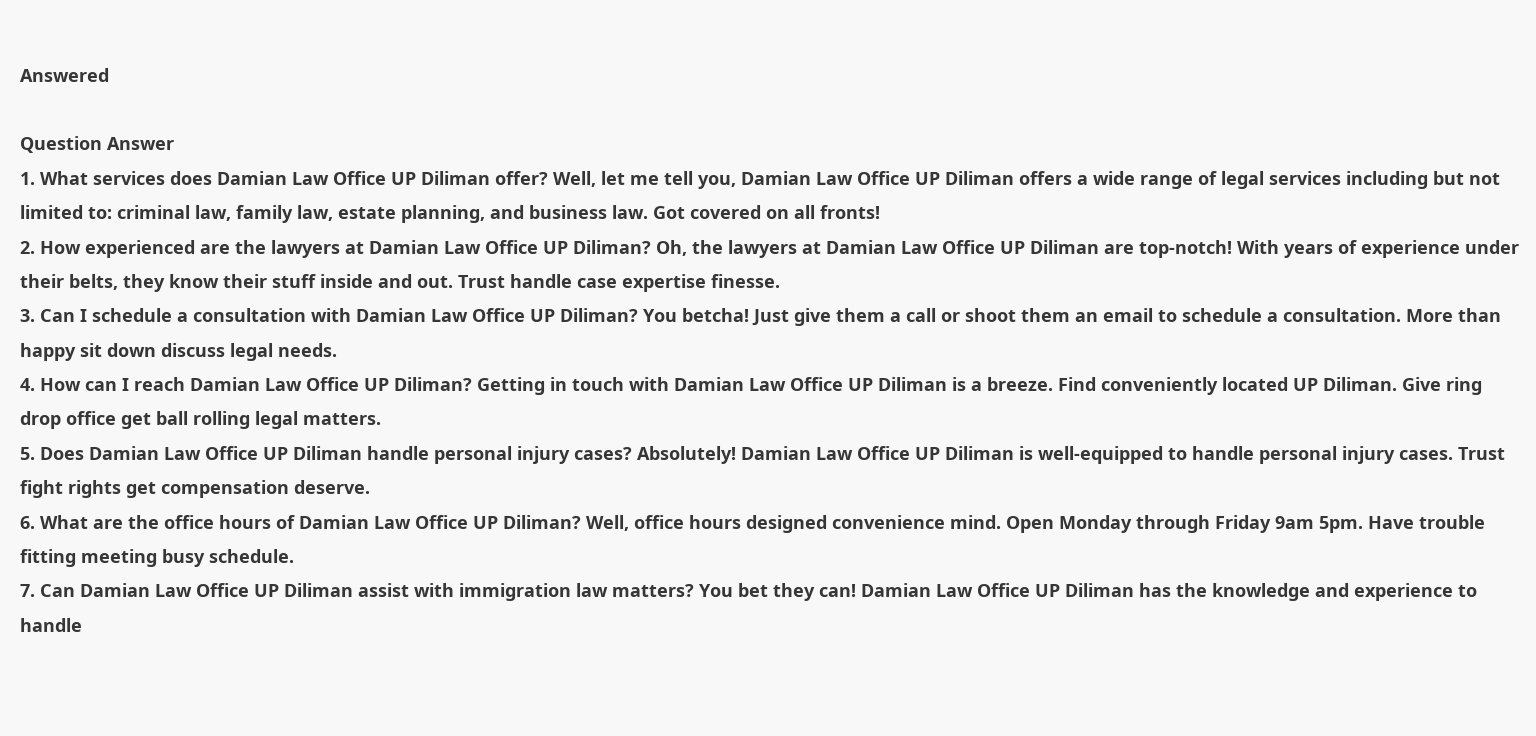Answered

Question Answer
1. What services does Damian Law Office UP Diliman offer? Well, let me tell you, Damian Law Office UP Diliman offers a wide range of legal services including but not limited to: criminal law, family law, estate planning, and business law. Got covered on all fronts!
2. How experienced are the lawyers at Damian Law Office UP Diliman? Oh, the lawyers at Damian Law Office UP Diliman are top-notch! With years of experience under their belts, they know their stuff inside and out. Trust handle case expertise finesse.
3. Can I schedule a consultation with Damian Law Office UP Diliman? You betcha! Just give them a call or shoot them an email to schedule a consultation. More than happy sit down discuss legal needs.
4. How can I reach Damian Law Office UP Diliman? Getting in touch with Damian Law Office UP Diliman is a breeze. Find conveniently located UP Diliman. Give ring drop office get ball rolling legal matters.
5. Does Damian Law Office UP Diliman handle personal injury cases? Absolutely! Damian Law Office UP Diliman is well-equipped to handle personal injury cases. Trust fight rights get compensation deserve.
6. What are the office hours of Damian Law Office UP Diliman? Well, office hours designed convenience mind. Open Monday through Friday 9am 5pm. Have trouble fitting meeting busy schedule.
7. Can Damian Law Office UP Diliman assist with immigration law matters? You bet they can! Damian Law Office UP Diliman has the knowledge and experience to handle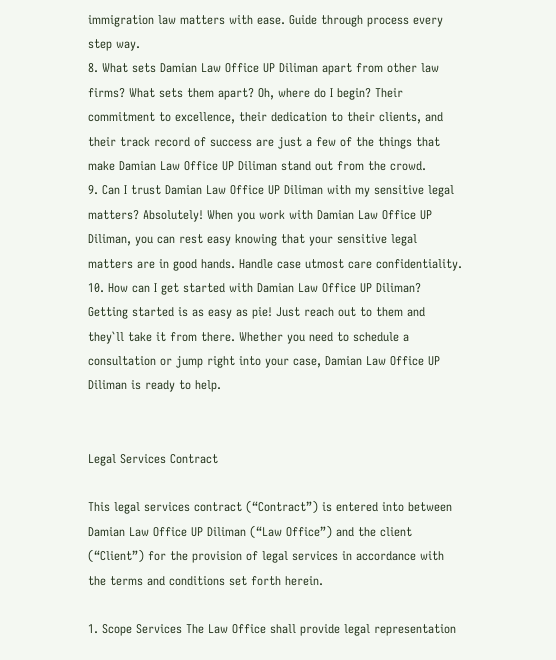immigration law matters with ease. Guide through process every step way.
8. What sets Damian Law Office UP Diliman apart from other law firms? What sets them apart? Oh, where do I begin? Their commitment to excellence, their dedication to their clients, and their track record of success are just a few of the things that make Damian Law Office UP Diliman stand out from the crowd.
9. Can I trust Damian Law Office UP Diliman with my sensitive legal matters? Absolutely! When you work with Damian Law Office UP Diliman, you can rest easy knowing that your sensitive legal matters are in good hands. Handle case utmost care confidentiality.
10. How can I get started with Damian Law Office UP Diliman? Getting started is as easy as pie! Just reach out to them and they`ll take it from there. Whether you need to schedule a consultation or jump right into your case, Damian Law Office UP Diliman is ready to help.


Legal Services Contract

This legal services contract (“Contract”) is entered into between Damian Law Office UP Diliman (“Law Office”) and the client (“Client”) for the provision of legal services in accordance with the terms and conditions set forth herein.

1. Scope Services The Law Office shall provide legal representation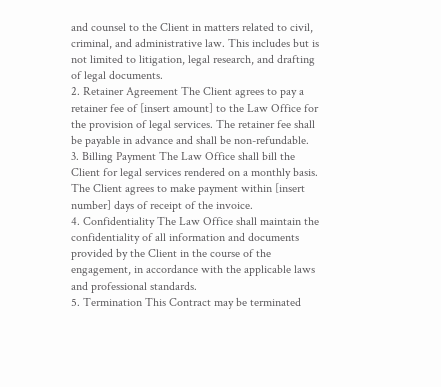and counsel to the Client in matters related to civil, criminal, and administrative law. This includes but is not limited to litigation, legal research, and drafting of legal documents.
2. Retainer Agreement The Client agrees to pay a retainer fee of [insert amount] to the Law Office for the provision of legal services. The retainer fee shall be payable in advance and shall be non-refundable.
3. Billing Payment The Law Office shall bill the Client for legal services rendered on a monthly basis. The Client agrees to make payment within [insert number] days of receipt of the invoice.
4. Confidentiality The Law Office shall maintain the confidentiality of all information and documents provided by the Client in the course of the engagement, in accordance with the applicable laws and professional standards.
5. Termination This Contract may be terminated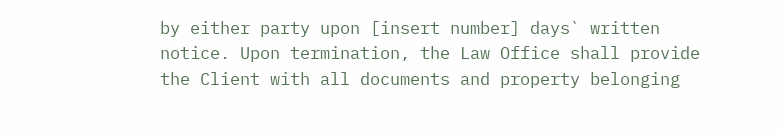by either party upon [insert number] days` written notice. Upon termination, the Law Office shall provide the Client with all documents and property belonging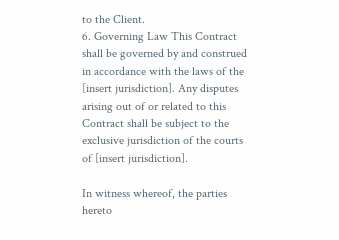to the Client.
6. Governing Law This Contract shall be governed by and construed in accordance with the laws of the [insert jurisdiction]. Any disputes arising out of or related to this Contract shall be subject to the exclusive jurisdiction of the courts of [insert jurisdiction].

In witness whereof, the parties hereto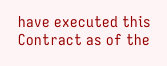have executed this Contract as of the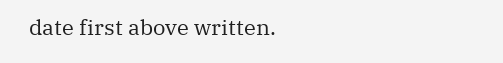date first above written.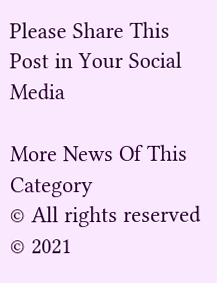Please Share This Post in Your Social Media

More News Of This Category
© All rights reserved © 2021